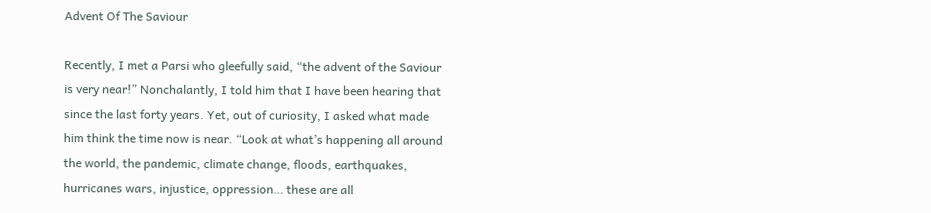Advent Of The Saviour

Recently, I met a Parsi who gleefully said, “the advent of the Saviour is very near!” Nonchalantly, I told him that I have been hearing that since the last forty years. Yet, out of curiosity, I asked what made him think the time now is near. “Look at what’s happening all around the world, the pandemic, climate change, floods, earthquakes, hurricanes wars, injustice, oppression… these are all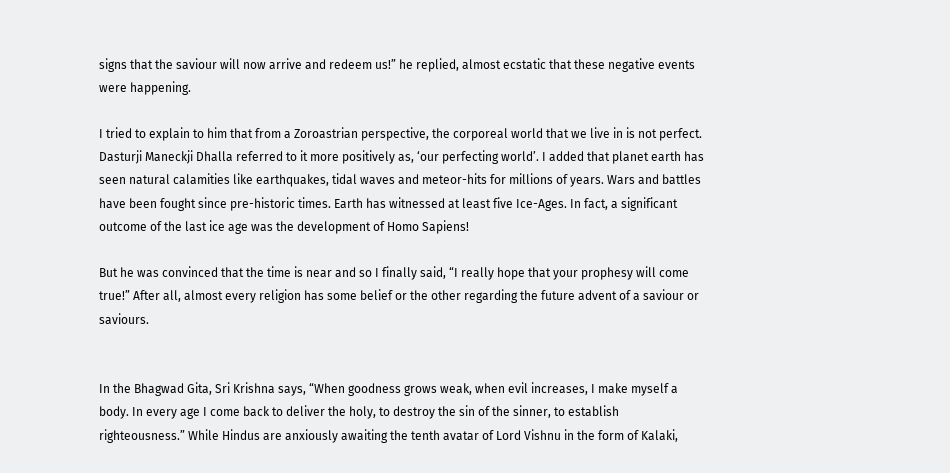signs that the saviour will now arrive and redeem us!” he replied, almost ecstatic that these negative events were happening.

I tried to explain to him that from a Zoroastrian perspective, the corporeal world that we live in is not perfect. Dasturji Maneckji Dhalla referred to it more positively as, ‘our perfecting world’. I added that planet earth has seen natural calamities like earthquakes, tidal waves and meteor-hits for millions of years. Wars and battles have been fought since pre-historic times. Earth has witnessed at least five Ice-Ages. In fact, a significant outcome of the last ice age was the development of Homo Sapiens!

But he was convinced that the time is near and so I finally said, “I really hope that your prophesy will come true!” After all, almost every religion has some belief or the other regarding the future advent of a saviour or saviours.


In the Bhagwad Gita, Sri Krishna says, “When goodness grows weak, when evil increases, I make myself a body. In every age I come back to deliver the holy, to destroy the sin of the sinner, to establish righteousness.” While Hindus are anxiously awaiting the tenth avatar of Lord Vishnu in the form of Kalaki,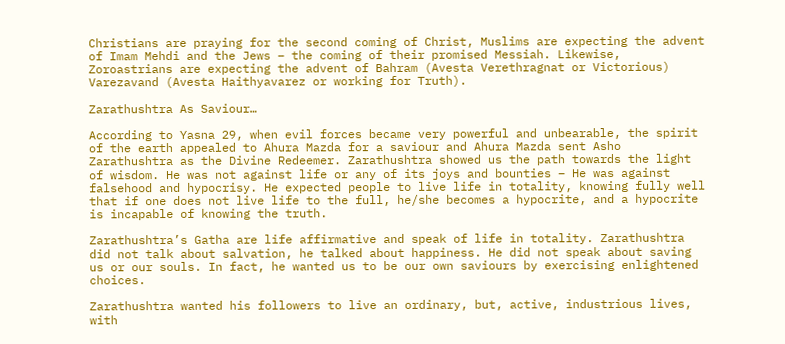Christians are praying for the second coming of Christ, Muslims are expecting the advent of Imam Mehdi and the Jews – the coming of their promised Messiah. Likewise, Zoroastrians are expecting the advent of Bahram (Avesta Verethragnat or Victorious) Varezavand (Avesta Haithyavarez or working for Truth).

Zarathushtra As Saviour…

According to Yasna 29, when evil forces became very powerful and unbearable, the spirit of the earth appealed to Ahura Mazda for a saviour and Ahura Mazda sent Asho Zarathushtra as the Divine Redeemer. Zarathushtra showed us the path towards the light of wisdom. He was not against life or any of its joys and bounties – He was against falsehood and hypocrisy. He expected people to live life in totality, knowing fully well that if one does not live life to the full, he/she becomes a hypocrite, and a hypocrite is incapable of knowing the truth.

Zarathushtra’s Gatha are life affirmative and speak of life in totality. Zarathushtra did not talk about salvation, he talked about happiness. He did not speak about saving us or our souls. In fact, he wanted us to be our own saviours by exercising enlightened choices.

Zarathushtra wanted his followers to live an ordinary, but, active, industrious lives, with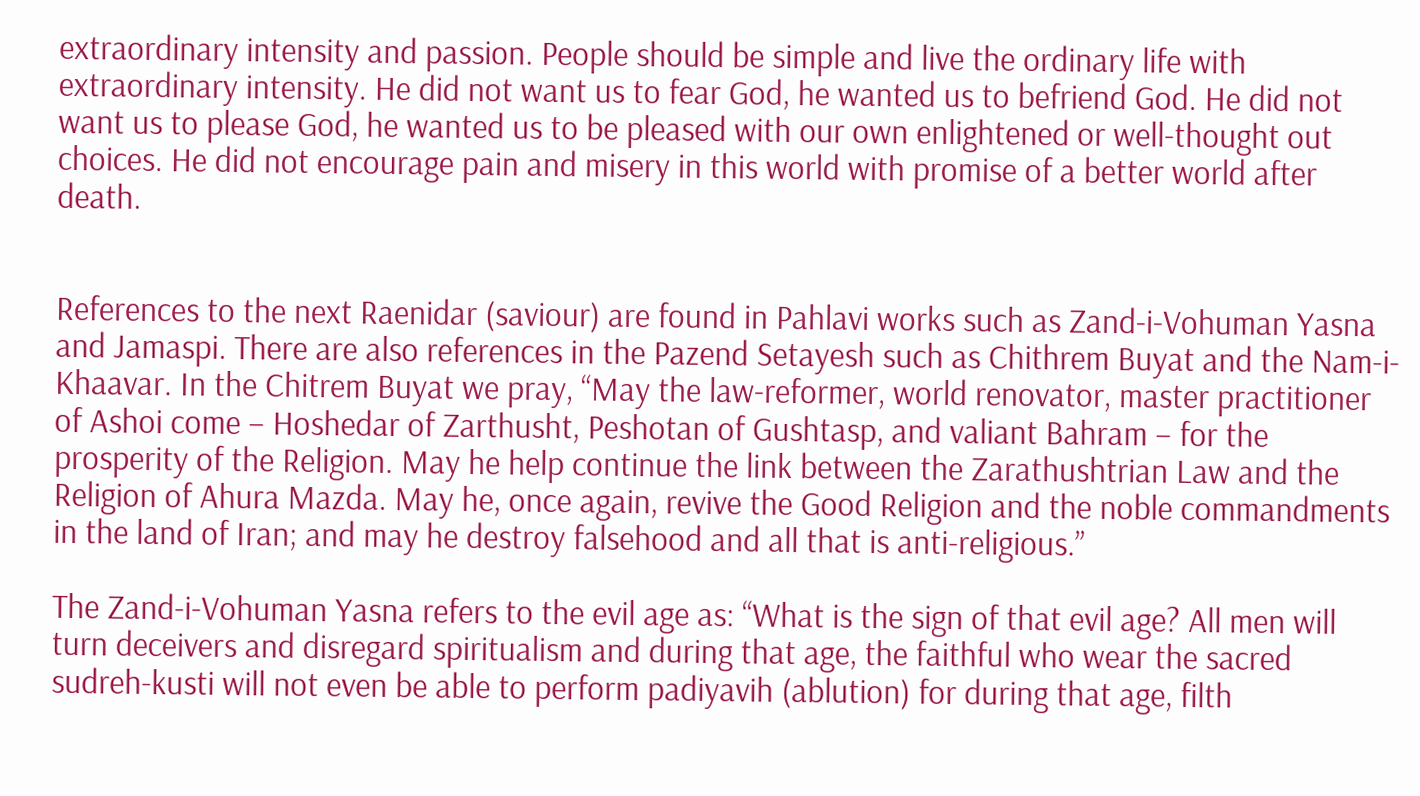extraordinary intensity and passion. People should be simple and live the ordinary life with extraordinary intensity. He did not want us to fear God, he wanted us to befriend God. He did not want us to please God, he wanted us to be pleased with our own enlightened or well-thought out choices. He did not encourage pain and misery in this world with promise of a better world after death.


References to the next Raenidar (saviour) are found in Pahlavi works such as Zand-i-Vohuman Yasna and Jamaspi. There are also references in the Pazend Setayesh such as Chithrem Buyat and the Nam-i-Khaavar. In the Chitrem Buyat we pray, “May the law-reformer, world renovator, master practitioner of Ashoi come – Hoshedar of Zarthusht, Peshotan of Gushtasp, and valiant Bahram – for the prosperity of the Religion. May he help continue the link between the Zarathushtrian Law and the Religion of Ahura Mazda. May he, once again, revive the Good Religion and the noble commandments in the land of Iran; and may he destroy falsehood and all that is anti-religious.”

The Zand-i-Vohuman Yasna refers to the evil age as: “What is the sign of that evil age? All men will turn deceivers and disregard spiritualism and during that age, the faithful who wear the sacred sudreh-kusti will not even be able to perform padiyavih (ablution) for during that age, filth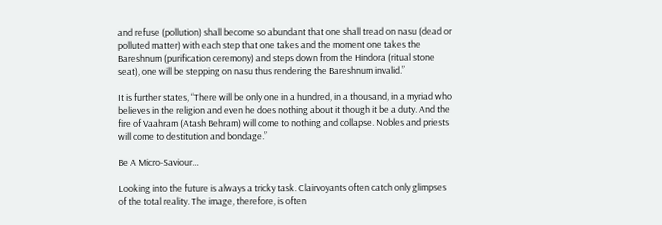and refuse (pollution) shall become so abundant that one shall tread on nasu (dead or polluted matter) with each step that one takes and the moment one takes the Bareshnum (purification ceremony) and steps down from the Hindora (ritual stone seat), one will be stepping on nasu thus rendering the Bareshnum invalid.”

It is further states, “There will be only one in a hundred, in a thousand, in a myriad who believes in the religion and even he does nothing about it though it be a duty. And the fire of Vaahram (Atash Behram) will come to nothing and collapse. Nobles and priests will come to destitution and bondage.”

Be A Micro-Saviour…

Looking into the future is always a tricky task. Clairvoyants often catch only glimpses of the total reality. The image, therefore, is often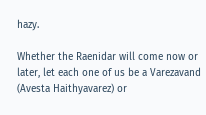hazy.

Whether the Raenidar will come now or later, let each one of us be a Varezavand (Avesta Haithyavarez) or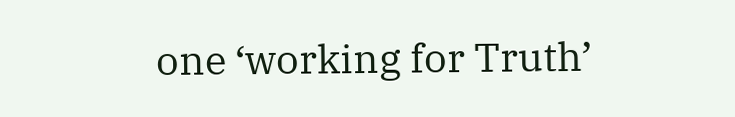one ‘working for Truth’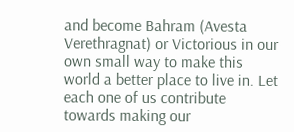and become Bahram (Avesta Verethragnat) or Victorious in our own small way to make this world a better place to live in. Let each one of us contribute towards making our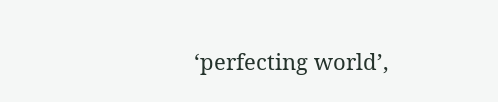‘perfecting world’,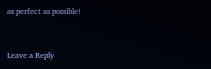as perfect as possible!


Leave a Reply